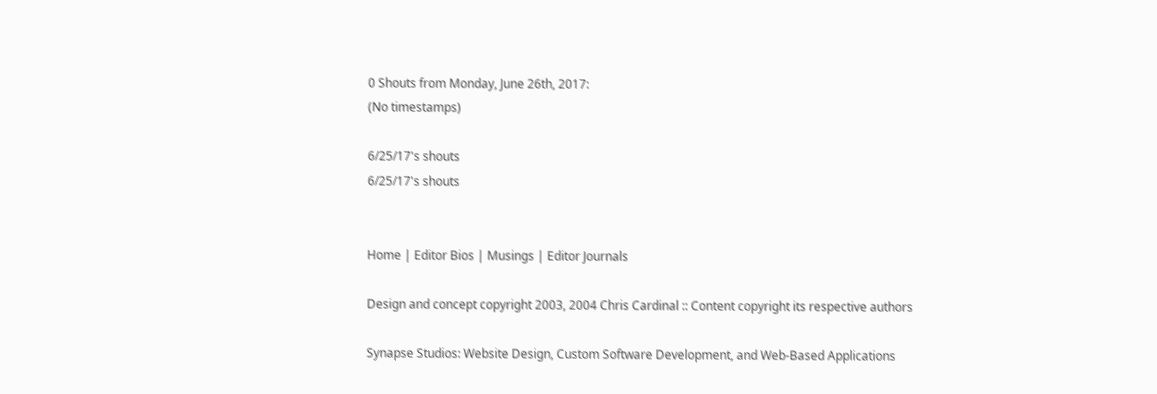0 Shouts from Monday, June 26th, 2017:
(No timestamps)

6/25/17's shouts
6/25/17's shouts


Home | Editor Bios | Musings | Editor Journals

Design and concept copyright 2003, 2004 Chris Cardinal :: Content copyright its respective authors

Synapse Studios: Website Design, Custom Software Development, and Web-Based Applications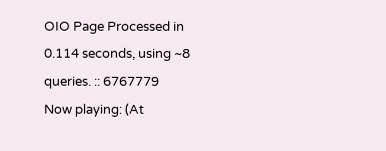OIO Page Processed in 0.114 seconds, using ~8 queries. :: 6767779
Now playing: (At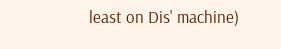least on Dis' machine)